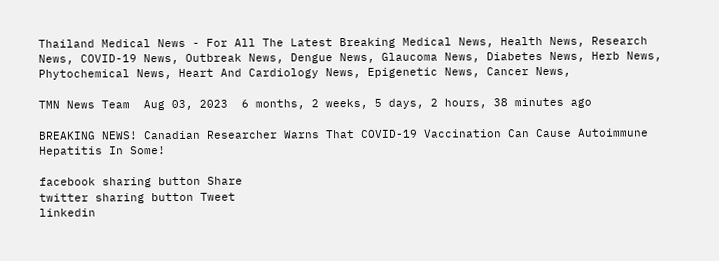Thailand Medical News - For All The Latest Breaking Medical News, Health News, Research News, COVID-19 News, Outbreak News, Dengue News, Glaucoma News, Diabetes News, Herb News, Phytochemical News, Heart And Cardiology News, Epigenetic News, Cancer News,

TMN News Team  Aug 03, 2023  6 months, 2 weeks, 5 days, 2 hours, 38 minutes ago

BREAKING NEWS! Canadian Researcher Warns That COVID-19 Vaccination Can Cause Autoimmune Hepatitis In Some!

facebook sharing button Share
twitter sharing button Tweet
linkedin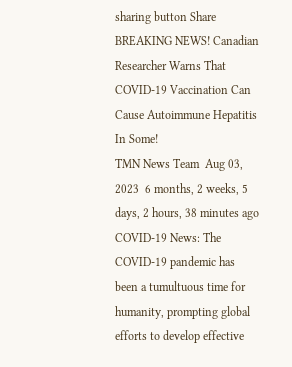sharing button Share
BREAKING NEWS! Canadian Researcher Warns That COVID-19 Vaccination Can Cause Autoimmune Hepatitis In Some!
TMN News Team  Aug 03, 2023  6 months, 2 weeks, 5 days, 2 hours, 38 minutes ago
COVID-19 News: The COVID-19 pandemic has been a tumultuous time for humanity, prompting global efforts to develop effective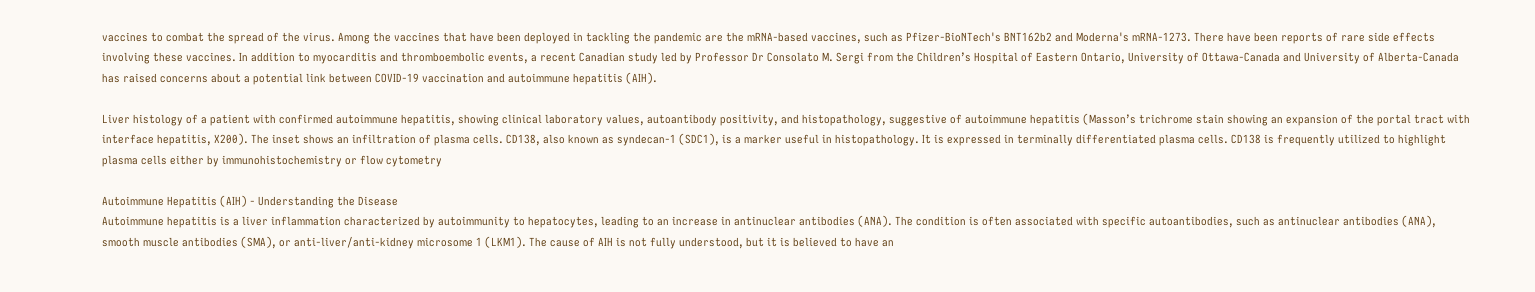vaccines to combat the spread of the virus. Among the vaccines that have been deployed in tackling the pandemic are the mRNA-based vaccines, such as Pfizer-BioNTech's BNT162b2 and Moderna's mRNA-1273. There have been reports of rare side effects involving these vaccines. In addition to myocarditis and thromboembolic events, a recent Canadian study led by Professor Dr Consolato M. Sergi from the Children’s Hospital of Eastern Ontario, University of Ottawa-Canada and University of Alberta-Canada has raised concerns about a potential link between COVID-19 vaccination and autoimmune hepatitis (AIH).

Liver histology of a patient with confirmed autoimmune hepatitis, showing clinical laboratory values, autoantibody positivity, and histopathology, suggestive of autoimmune hepatitis (Masson’s trichrome stain showing an expansion of the portal tract with interface hepatitis, X200). The inset shows an infiltration of plasma cells. CD138, also known as syndecan-1 (SDC1), is a marker useful in histopathology. It is expressed in terminally differentiated plasma cells. CD138 is frequently utilized to highlight plasma cells either by immunohistochemistry or flow cytometry

Autoimmune Hepatitis (AIH) - Understanding the Disease
Autoimmune hepatitis is a liver inflammation characterized by autoimmunity to hepatocytes, leading to an increase in antinuclear antibodies (ANA). The condition is often associated with specific autoantibodies, such as antinuclear antibodies (ANA), smooth muscle antibodies (SMA), or anti-liver/anti-kidney microsome 1 (LKM1). The cause of AIH is not fully understood, but it is believed to have an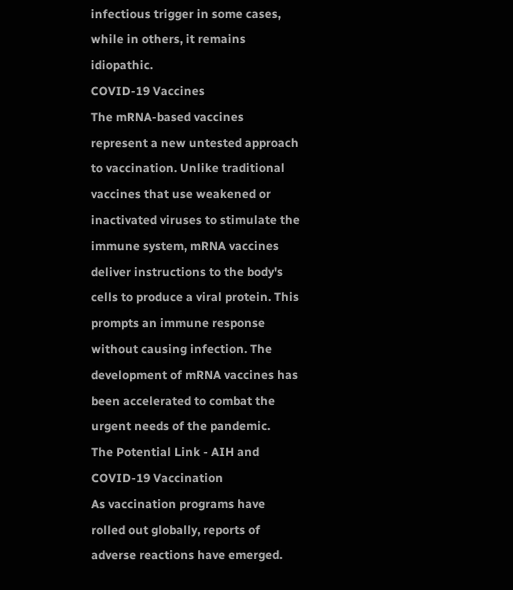infectious trigger in some cases, while in others, it remains idiopathic.
COVID-19 Vaccines
The mRNA-based vaccines represent a new untested approach to vaccination. Unlike traditional vaccines that use weakened or inactivated viruses to stimulate the immune system, mRNA vaccines deliver instructions to the body's cells to produce a viral protein. This prompts an immune response without causing infection. The development of mRNA vaccines has been accelerated to combat the urgent needs of the pandemic.
The Potential Link - AIH and COVID-19 Vaccination
As vaccination programs have rolled out globally, reports of adverse reactions have emerged.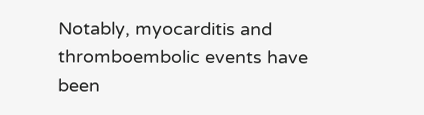Notably, myocarditis and thromboembolic events have been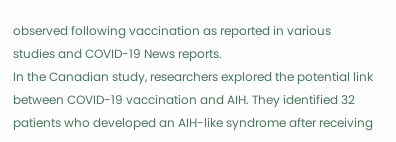observed following vaccination as reported in various studies and COVID-19 News reports.
In the Canadian study, researchers explored the potential link between COVID-19 vaccination and AIH. They identified 32 patients who developed an AIH-like syndrome after receiving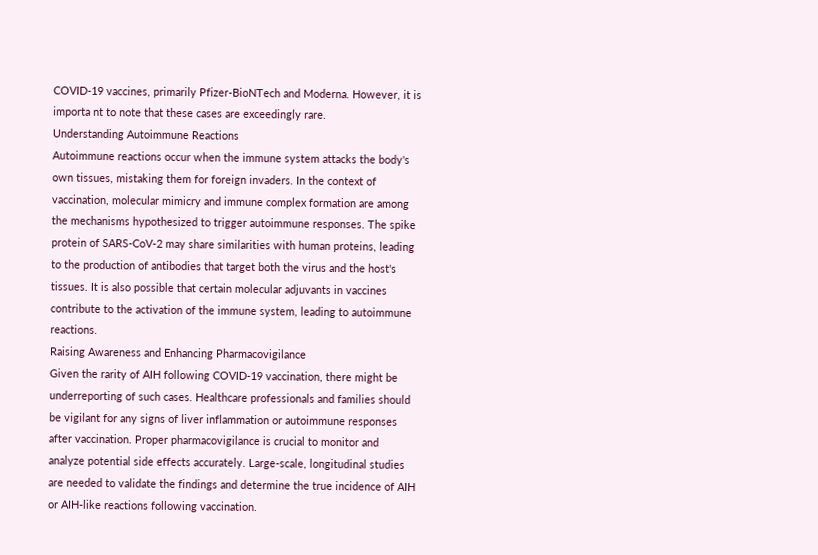COVID-19 vaccines, primarily Pfizer-BioNTech and Moderna. However, it is importa nt to note that these cases are exceedingly rare.
Understanding Autoimmune Reactions
Autoimmune reactions occur when the immune system attacks the body's own tissues, mistaking them for foreign invaders. In the context of vaccination, molecular mimicry and immune complex formation are among the mechanisms hypothesized to trigger autoimmune responses. The spike protein of SARS-CoV-2 may share similarities with human proteins, leading to the production of antibodies that target both the virus and the host's tissues. It is also possible that certain molecular adjuvants in vaccines contribute to the activation of the immune system, leading to autoimmune reactions.
Raising Awareness and Enhancing Pharmacovigilance
Given the rarity of AIH following COVID-19 vaccination, there might be underreporting of such cases. Healthcare professionals and families should be vigilant for any signs of liver inflammation or autoimmune responses after vaccination. Proper pharmacovigilance is crucial to monitor and analyze potential side effects accurately. Large-scale, longitudinal studies are needed to validate the findings and determine the true incidence of AIH or AIH-like reactions following vaccination.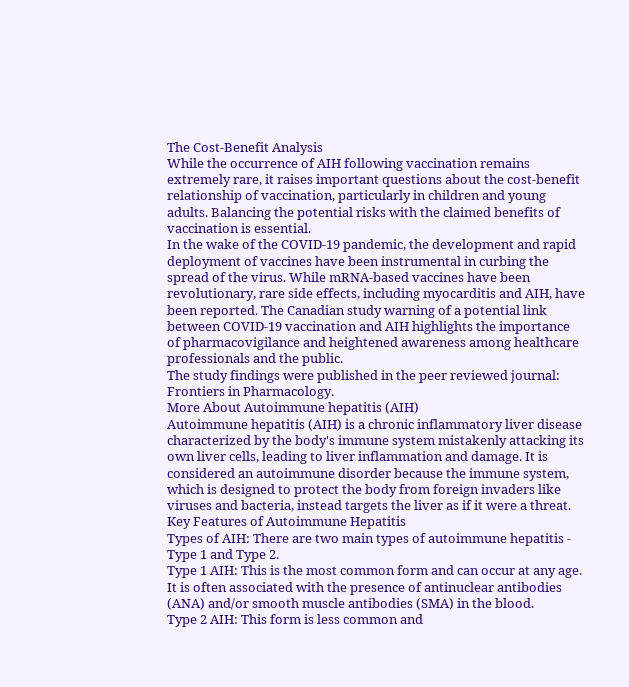The Cost-Benefit Analysis
While the occurrence of AIH following vaccination remains extremely rare, it raises important questions about the cost-benefit relationship of vaccination, particularly in children and young adults. Balancing the potential risks with the claimed benefits of vaccination is essential.
In the wake of the COVID-19 pandemic, the development and rapid deployment of vaccines have been instrumental in curbing the spread of the virus. While mRNA-based vaccines have been revolutionary, rare side effects, including myocarditis and AIH, have been reported. The Canadian study warning of a potential link between COVID-19 vaccination and AIH highlights the importance of pharmacovigilance and heightened awareness among healthcare professionals and the public.
The study findings were published in the peer reviewed journal: Frontiers in Pharmacology.
More About Autoimmune hepatitis (AIH)
Autoimmune hepatitis (AIH) is a chronic inflammatory liver disease characterized by the body's immune system mistakenly attacking its own liver cells, leading to liver inflammation and damage. It is considered an autoimmune disorder because the immune system, which is designed to protect the body from foreign invaders like viruses and bacteria, instead targets the liver as if it were a threat.
Key Features of Autoimmune Hepatitis
Types of AIH: There are two main types of autoimmune hepatitis - Type 1 and Type 2.
Type 1 AIH: This is the most common form and can occur at any age. It is often associated with the presence of antinuclear antibodies (ANA) and/or smooth muscle antibodies (SMA) in the blood.
Type 2 AIH: This form is less common and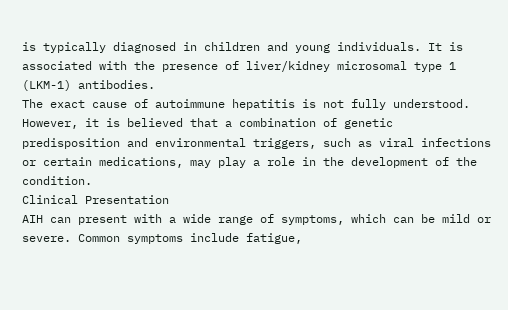is typically diagnosed in children and young individuals. It is associated with the presence of liver/kidney microsomal type 1 (LKM-1) antibodies.
The exact cause of autoimmune hepatitis is not fully understood. However, it is believed that a combination of genetic predisposition and environmental triggers, such as viral infections or certain medications, may play a role in the development of the condition.
Clinical Presentation
AIH can present with a wide range of symptoms, which can be mild or severe. Common symptoms include fatigue,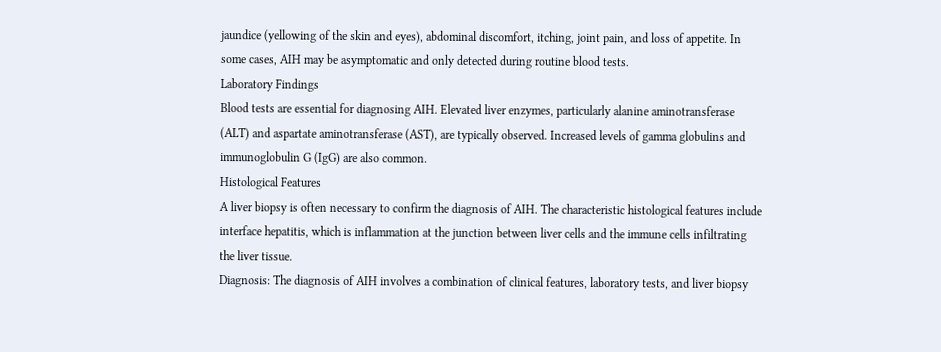jaundice (yellowing of the skin and eyes), abdominal discomfort, itching, joint pain, and loss of appetite. In some cases, AIH may be asymptomatic and only detected during routine blood tests.
Laboratory Findings
Blood tests are essential for diagnosing AIH. Elevated liver enzymes, particularly alanine aminotransferase (ALT) and aspartate aminotransferase (AST), are typically observed. Increased levels of gamma globulins and immunoglobulin G (IgG) are also common.
Histological Features
A liver biopsy is often necessary to confirm the diagnosis of AIH. The characteristic histological features include interface hepatitis, which is inflammation at the junction between liver cells and the immune cells infiltrating the liver tissue.
Diagnosis: The diagnosis of AIH involves a combination of clinical features, laboratory tests, and liver biopsy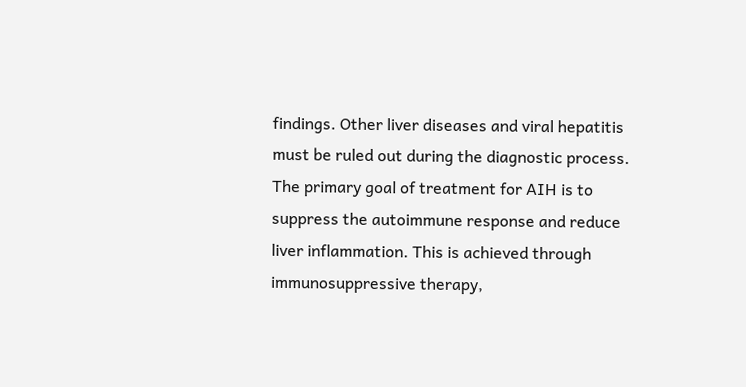findings. Other liver diseases and viral hepatitis must be ruled out during the diagnostic process.
The primary goal of treatment for AIH is to suppress the autoimmune response and reduce liver inflammation. This is achieved through immunosuppressive therapy,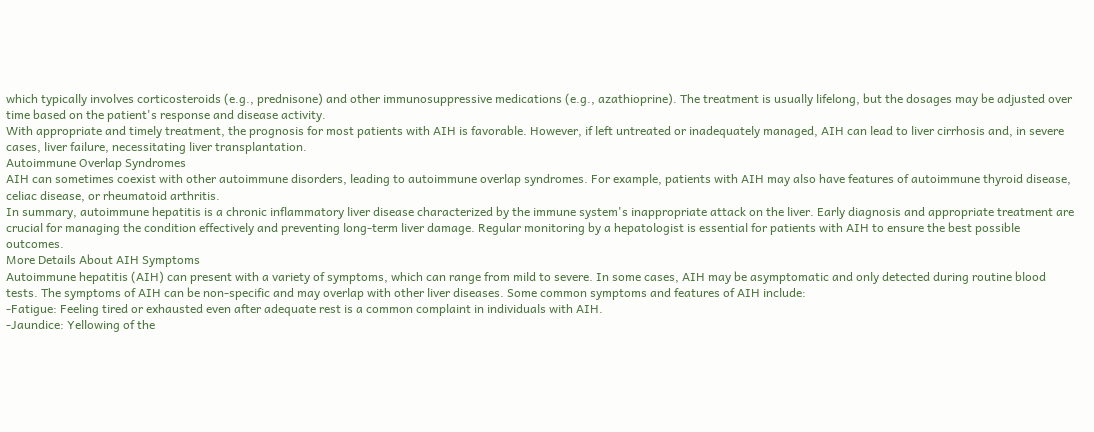which typically involves corticosteroids (e.g., prednisone) and other immunosuppressive medications (e.g., azathioprine). The treatment is usually lifelong, but the dosages may be adjusted over time based on the patient's response and disease activity.
With appropriate and timely treatment, the prognosis for most patients with AIH is favorable. However, if left untreated or inadequately managed, AIH can lead to liver cirrhosis and, in severe cases, liver failure, necessitating liver transplantation.
Autoimmune Overlap Syndromes
AIH can sometimes coexist with other autoimmune disorders, leading to autoimmune overlap syndromes. For example, patients with AIH may also have features of autoimmune thyroid disease, celiac disease, or rheumatoid arthritis.
In summary, autoimmune hepatitis is a chronic inflammatory liver disease characterized by the immune system's inappropriate attack on the liver. Early diagnosis and appropriate treatment are crucial for managing the condition effectively and preventing long-term liver damage. Regular monitoring by a hepatologist is essential for patients with AIH to ensure the best possible outcomes.
More Details About AIH Symptoms
Autoimmune hepatitis (AIH) can present with a variety of symptoms, which can range from mild to severe. In some cases, AIH may be asymptomatic and only detected during routine blood tests. The symptoms of AIH can be non-specific and may overlap with other liver diseases. Some common symptoms and features of AIH include:
-Fatigue: Feeling tired or exhausted even after adequate rest is a common complaint in individuals with AIH.
-Jaundice: Yellowing of the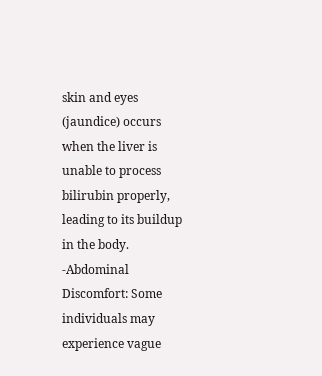skin and eyes (jaundice) occurs when the liver is unable to process bilirubin properly, leading to its buildup in the body.
-Abdominal Discomfort: Some individuals may experience vague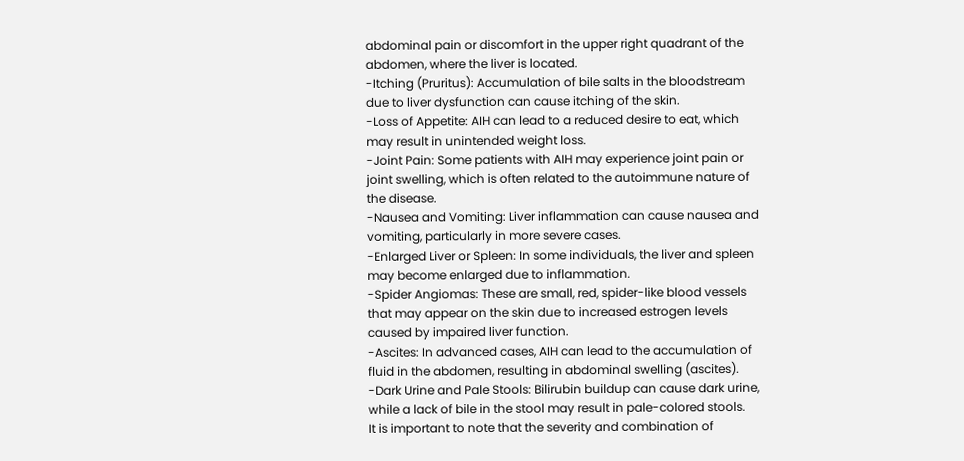abdominal pain or discomfort in the upper right quadrant of the abdomen, where the liver is located.
-Itching (Pruritus): Accumulation of bile salts in the bloodstream due to liver dysfunction can cause itching of the skin.
-Loss of Appetite: AIH can lead to a reduced desire to eat, which may result in unintended weight loss.
-Joint Pain: Some patients with AIH may experience joint pain or joint swelling, which is often related to the autoimmune nature of the disease.
-Nausea and Vomiting: Liver inflammation can cause nausea and vomiting, particularly in more severe cases.
-Enlarged Liver or Spleen: In some individuals, the liver and spleen may become enlarged due to inflammation.
-Spider Angiomas: These are small, red, spider-like blood vessels that may appear on the skin due to increased estrogen levels caused by impaired liver function.
-Ascites: In advanced cases, AIH can lead to the accumulation of fluid in the abdomen, resulting in abdominal swelling (ascites).
-Dark Urine and Pale Stools: Bilirubin buildup can cause dark urine, while a lack of bile in the stool may result in pale-colored stools.
It is important to note that the severity and combination of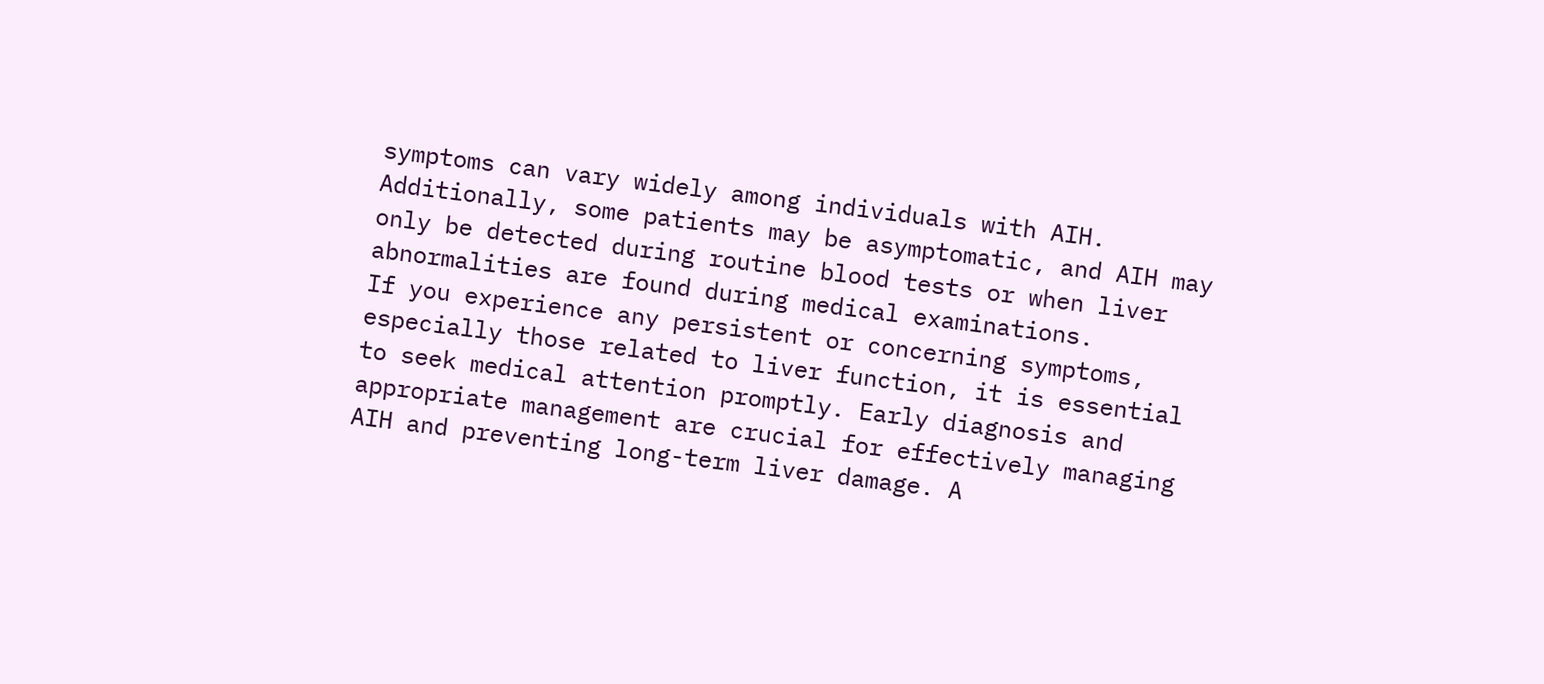symptoms can vary widely among individuals with AIH. Additionally, some patients may be asymptomatic, and AIH may only be detected during routine blood tests or when liver abnormalities are found during medical examinations.
If you experience any persistent or concerning symptoms, especially those related to liver function, it is essential to seek medical attention promptly. Early diagnosis and appropriate management are crucial for effectively managing AIH and preventing long-term liver damage. A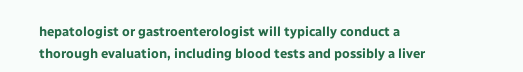hepatologist or gastroenterologist will typically conduct a thorough evaluation, including blood tests and possibly a liver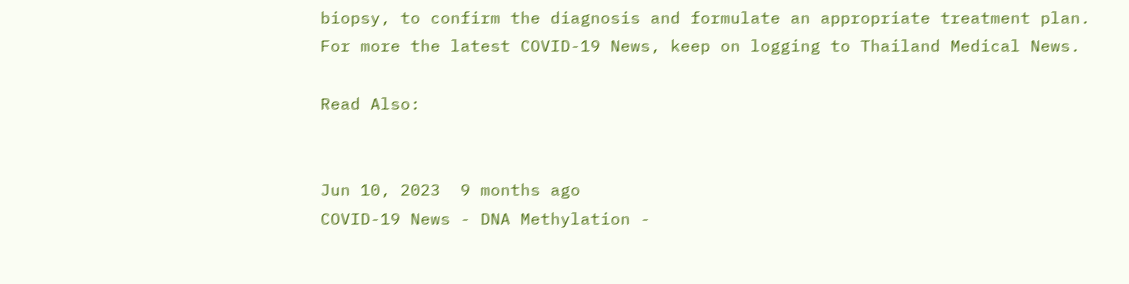biopsy, to confirm the diagnosis and formulate an appropriate treatment plan.
For more the latest COVID-19 News, keep on logging to Thailand Medical News.

Read Also:


Jun 10, 2023  9 months ago
COVID-19 News - DNA Methylation -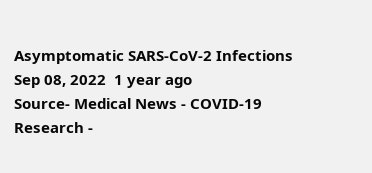Asymptomatic SARS-CoV-2 Infections
Sep 08, 2022  1 year ago
Source- Medical News - COVID-19 Research -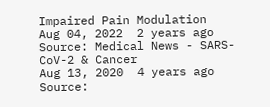Impaired Pain Modulation
Aug 04, 2022  2 years ago
Source: Medical News - SARS-CoV-2 & Cancer
Aug 13, 2020  4 years ago
Source: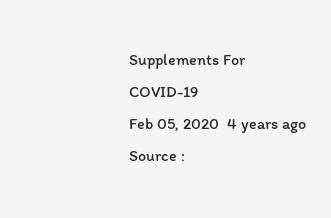Supplements For COVID-19
Feb 05, 2020  4 years ago
Source :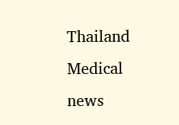Thailand Medical news